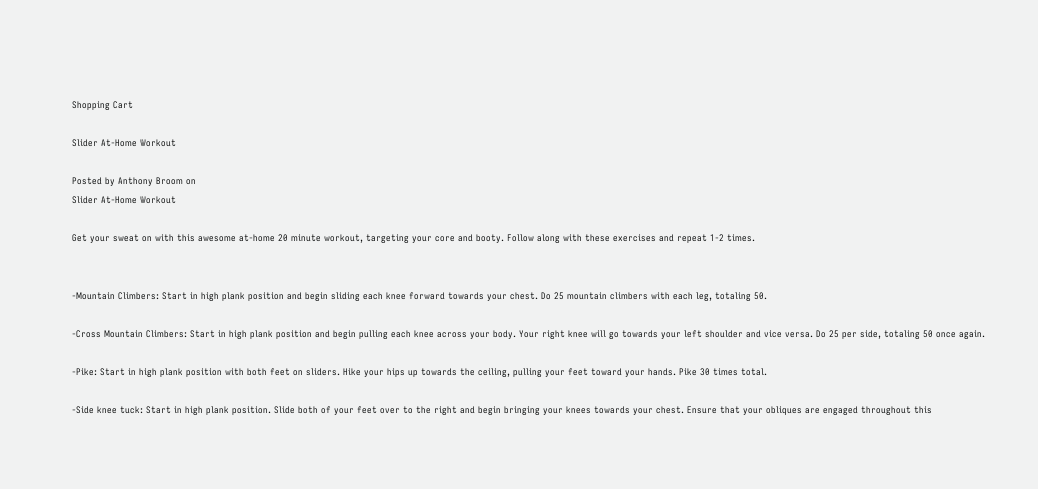Shopping Cart

Slider At-Home Workout

Posted by Anthony Broom on
Slider At-Home Workout

Get your sweat on with this awesome at-home 20 minute workout, targeting your core and booty. Follow along with these exercises and repeat 1-2 times.


-Mountain Climbers: Start in high plank position and begin sliding each knee forward towards your chest. Do 25 mountain climbers with each leg, totaling 50.

-Cross Mountain Climbers: Start in high plank position and begin pulling each knee across your body. Your right knee will go towards your left shoulder and vice versa. Do 25 per side, totaling 50 once again.

-Pike: Start in high plank position with both feet on sliders. Hike your hips up towards the ceiling, pulling your feet toward your hands. Pike 30 times total.

-Side knee tuck: Start in high plank position. Slide both of your feet over to the right and begin bringing your knees towards your chest. Ensure that your obliques are engaged throughout this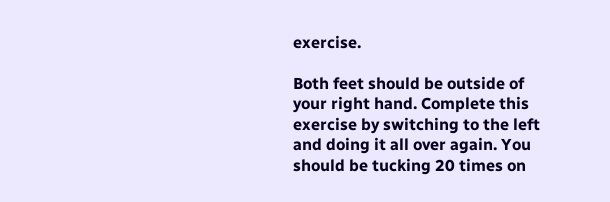exercise.

Both feet should be outside of your right hand. Complete this exercise by switching to the left and doing it all over again. You should be tucking 20 times on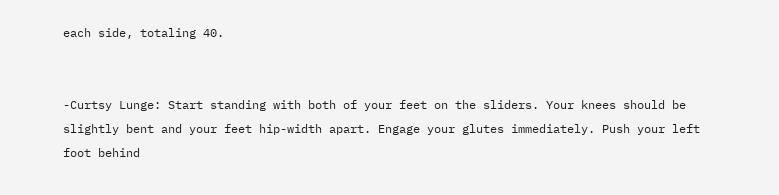each side, totaling 40.


-Curtsy Lunge: Start standing with both of your feet on the sliders. Your knees should be slightly bent and your feet hip-width apart. Engage your glutes immediately. Push your left foot behind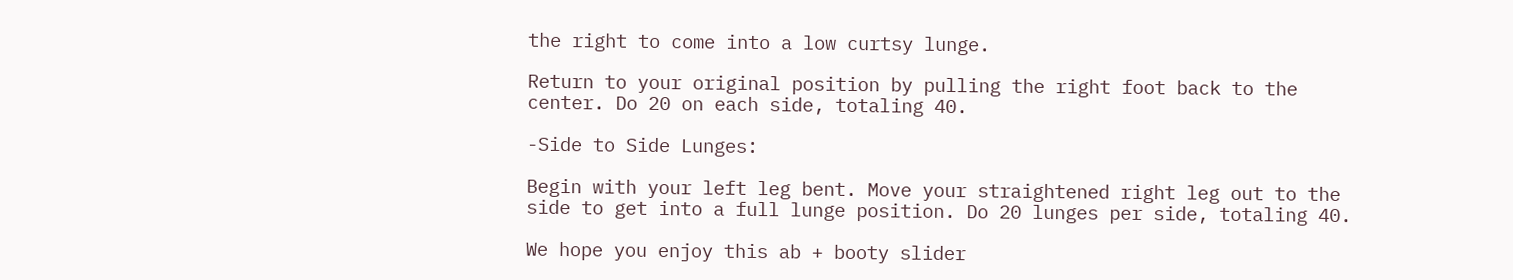the right to come into a low curtsy lunge.

Return to your original position by pulling the right foot back to the center. Do 20 on each side, totaling 40.

-Side to Side Lunges:

Begin with your left leg bent. Move your straightened right leg out to the side to get into a full lunge position. Do 20 lunges per side, totaling 40.

We hope you enjoy this ab + booty slider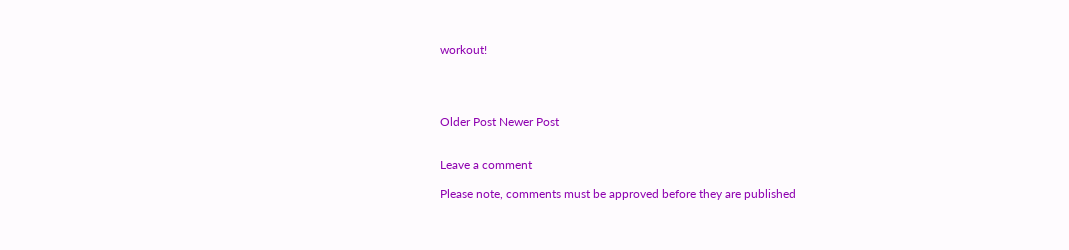workout!




Older Post Newer Post


Leave a comment

Please note, comments must be approved before they are published